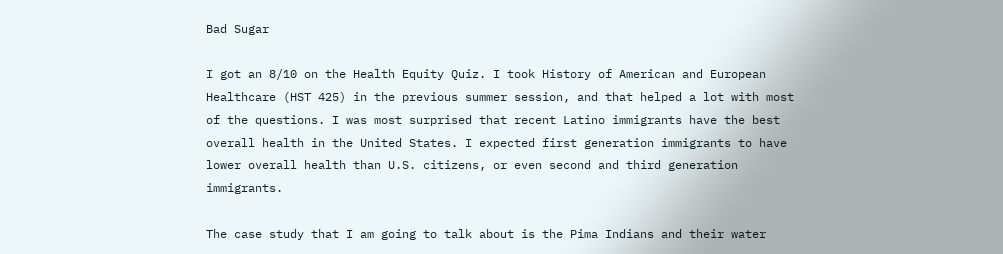Bad Sugar

I got an 8/10 on the Health Equity Quiz. I took History of American and European Healthcare (HST 425) in the previous summer session, and that helped a lot with most of the questions. I was most surprised that recent Latino immigrants have the best overall health in the United States. I expected first generation immigrants to have lower overall health than U.S. citizens, or even second and third generation immigrants.

The case study that I am going to talk about is the Pima Indians and their water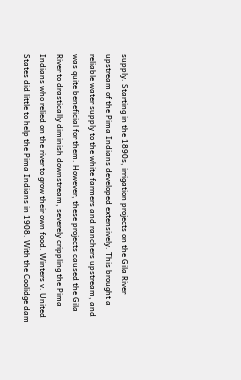supply. Starting in the 1890s, irrigation projects on the Gila River upstream of the Pima Indians developed extensively. This brought a reliable water supply to the white farmers and ranchers upstream, and was quite beneficial for them. However, these projects caused the Gila River to drastically diminish downstream, severely crippling the Pima Indians who relied on the river to grow their own food. Winters v. United States did little to help the Pima Indians in 1908. With the Coolidge dam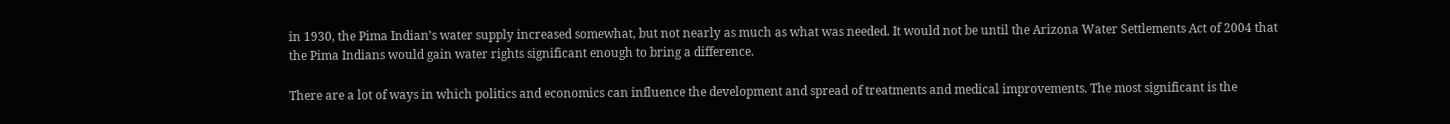in 1930, the Pima Indian’s water supply increased somewhat, but not nearly as much as what was needed. It would not be until the Arizona Water Settlements Act of 2004 that the Pima Indians would gain water rights significant enough to bring a difference.

There are a lot of ways in which politics and economics can influence the development and spread of treatments and medical improvements. The most significant is the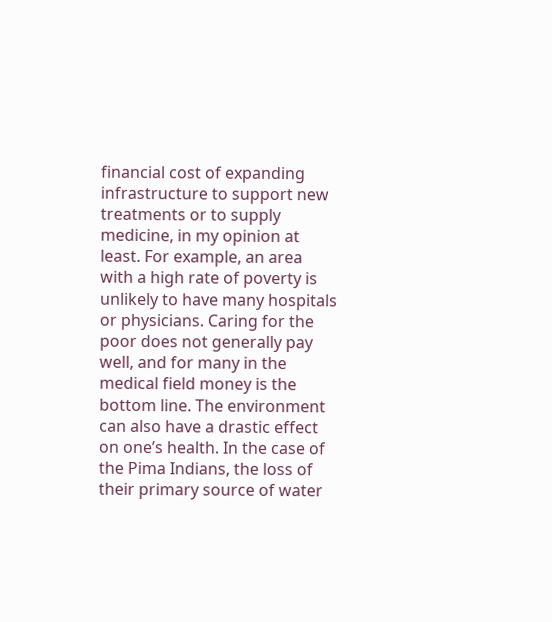financial cost of expanding infrastructure to support new treatments or to supply medicine, in my opinion at least. For example, an area with a high rate of poverty is unlikely to have many hospitals or physicians. Caring for the poor does not generally pay well, and for many in the medical field money is the bottom line. The environment can also have a drastic effect on one’s health. In the case of the Pima Indians, the loss of their primary source of water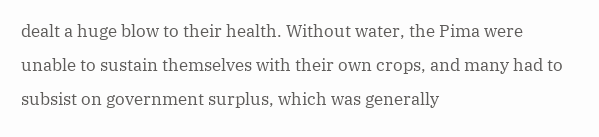dealt a huge blow to their health. Without water, the Pima were unable to sustain themselves with their own crops, and many had to subsist on government surplus, which was generally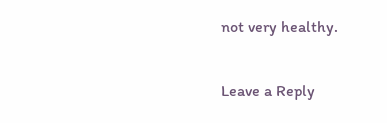not very healthy.

Leave a Reply